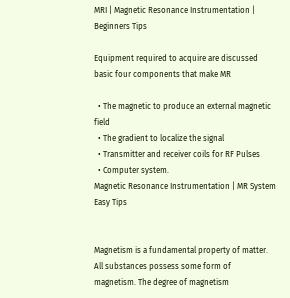MRI | Magnetic Resonance Instrumentation | Beginners Tips

Equipment required to acquire are discussed basic four components that make MR

  • The magnetic to produce an external magnetic field
  • The gradient to localize the signal
  • Transmitter and receiver coils for RF Pulses
  • Computer system.
Magnetic Resonance Instrumentation | MR System
Easy Tips


Magnetism is a fundamental property of matter. All substances possess some form of
magnetism. The degree of magnetism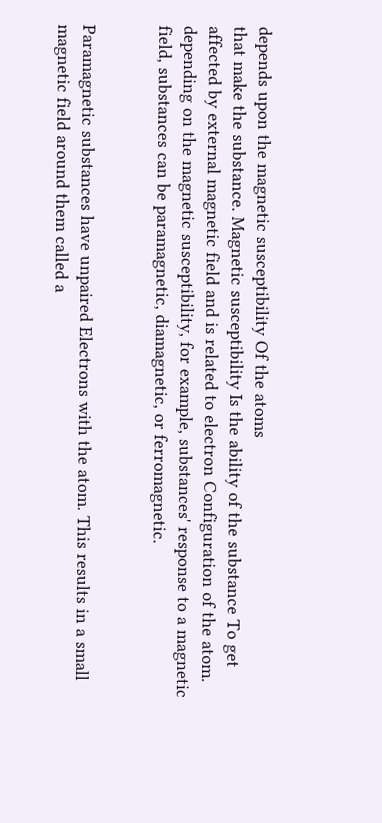depends upon the magnetic susceptibility Of the atoms
that make the substance. Magnetic susceptibility Is the ability of the substance To get
affected by external magnetic field and is related to electron Configuration of the atom.
depending on the magnetic susceptibility, for example, substances' response to a magnetic
field, substances can be paramagnetic, diamagnetic, or ferromagnetic.


Paramagnetic substances have unpaired Electrons with the atom. This results in a small
magnetic field around them called a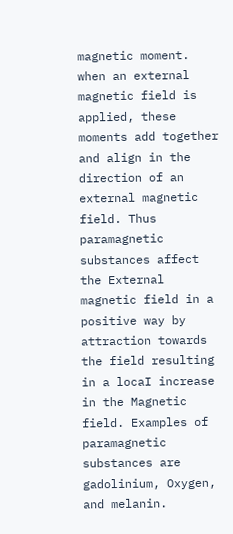magnetic moment. when an external magnetic field is
applied, these moments add together and align in the direction of an external magnetic
field. Thus paramagnetic substances affect the External magnetic field in a positive way by
attraction towards the field resulting in a locaI increase in the Magnetic field. Examples of
paramagnetic substances are gadolinium, Oxygen, and melanin.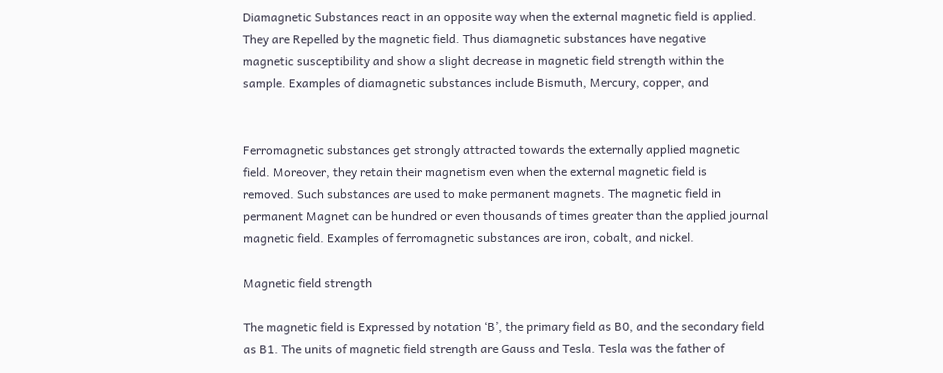Diamagnetic Substances react in an opposite way when the external magnetic field is applied.
They are Repelled by the magnetic field. Thus diamagnetic substances have negative
magnetic susceptibility and show a slight decrease in magnetic field strength within the
sample. Examples of diamagnetic substances include Bismuth, Mercury, copper, and


Ferromagnetic substances get strongly attracted towards the externally applied magnetic
field. Moreover, they retain their magnetism even when the external magnetic field is
removed. Such substances are used to make permanent magnets. The magnetic field in
permanent Magnet can be hundred or even thousands of times greater than the applied journal
magnetic field. Examples of ferromagnetic substances are iron, cobalt, and nickel.

Magnetic field strength

The magnetic field is Expressed by notation ‘B’, the primary field as B0, and the secondary field
as B1. The units of magnetic field strength are Gauss and Tesla. Tesla was the father of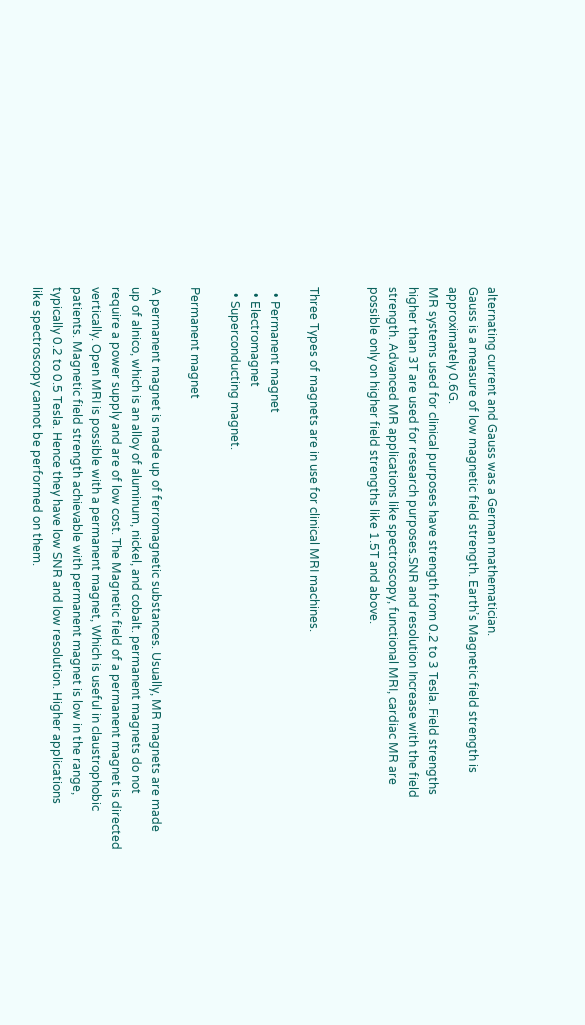alternating current and Gauss was a German mathematician.
Gauss is a measure of low magnetic field strength. Earth’s Magnetic field strength is
approximately 0.6G.
MR systems used for clinical purposes have strength from 0.2 to 3 Tesla. Field strengths
higher than 3T are used for research purposes.SNR and resolution Increase with the field
strength. Advanced MR applications like spectroscopy, functional MRI, cardiac MR are
possible only on higher field strengths like 1.5T and above.


Three Types of magnets are in use for clinical MRI machines.

  • Permanent magnet
  • Electromagnet
  • Superconducting magnet.

Permanent magnet

A permanent magnet is made up of ferromagnetic substances. Usually, MR magnets are made
up of alnico, which is an alloy of aluminum, nickel, and cobalt. permanent magnets do not
require a power supply and are of low cost. The Magnetic field of a permanent magnet is directed
vertically. Open MRI is possible with a permanent magnet, Which is useful in claustrophobic
patients. Magnetic field strength achievable with permanent magnet is low in the range,
typically 0.2 to 0.5 Tesla. Hence they have low SNR and low resolution. Higher applications
like spectroscopy cannot be performed on them.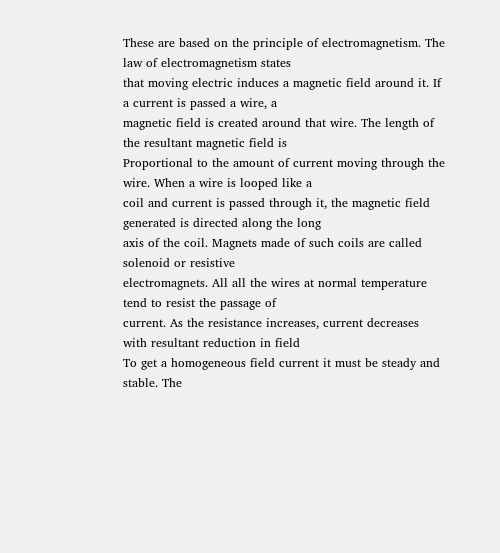These are based on the principle of electromagnetism. The law of electromagnetism states
that moving electric induces a magnetic field around it. If a current is passed a wire, a
magnetic field is created around that wire. The length of the resultant magnetic field is
Proportional to the amount of current moving through the wire. When a wire is looped like a
coil and current is passed through it, the magnetic field generated is directed along the long
axis of the coil. Magnets made of such coils are called solenoid or resistive
electromagnets. All all the wires at normal temperature tend to resist the passage of
current. As the resistance increases, current decreases with resultant reduction in field
To get a homogeneous field current it must be steady and stable. The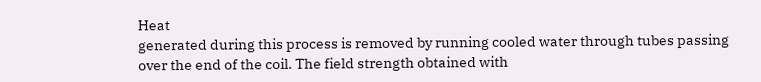Heat
generated during this process is removed by running cooled water through tubes passing
over the end of the coil. The field strength obtained with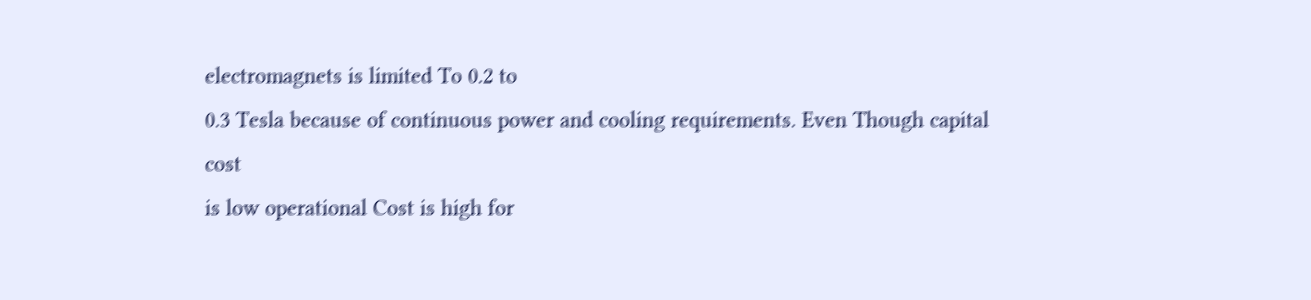electromagnets is limited To 0.2 to
0.3 Tesla because of continuous power and cooling requirements. Even Though capital cost
is low operational Cost is high for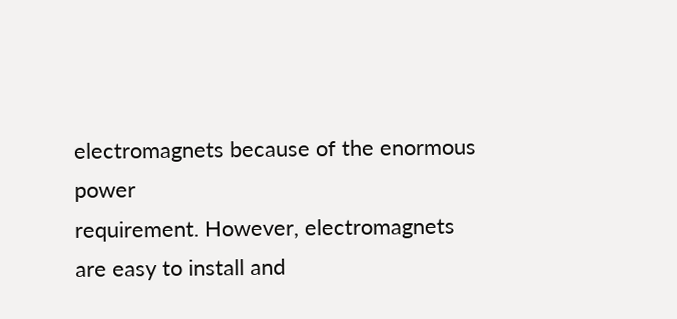electromagnets because of the enormous power
requirement. However, electromagnets are easy to install and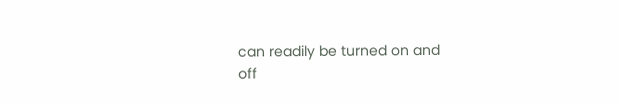can readily be turned on and
off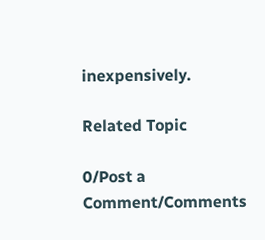inexpensively.

Related Topic

0/Post a Comment/Comments